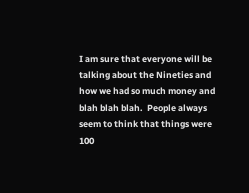I am sure that everyone will be talking about the Nineties and how we had so much money and blah blah blah.  People always seem to think that things were 100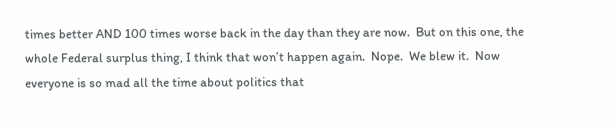times better AND 100 times worse back in the day than they are now.  But on this one, the whole Federal surplus thing, I think that won’t happen again.  Nope.  We blew it.  Now everyone is so mad all the time about politics that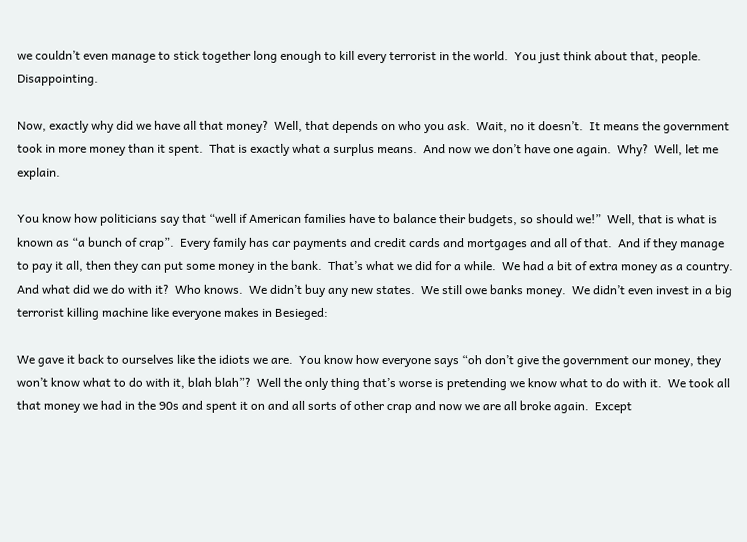we couldn’t even manage to stick together long enough to kill every terrorist in the world.  You just think about that, people.  Disappointing.

Now, exactly why did we have all that money?  Well, that depends on who you ask.  Wait, no it doesn’t.  It means the government took in more money than it spent.  That is exactly what a surplus means.  And now we don’t have one again.  Why?  Well, let me explain.

You know how politicians say that “well if American families have to balance their budgets, so should we!”  Well, that is what is known as “a bunch of crap”.  Every family has car payments and credit cards and mortgages and all of that.  And if they manage to pay it all, then they can put some money in the bank.  That’s what we did for a while.  We had a bit of extra money as a country.  And what did we do with it?  Who knows.  We didn’t buy any new states.  We still owe banks money.  We didn’t even invest in a big terrorist killing machine like everyone makes in Besieged:

We gave it back to ourselves like the idiots we are.  You know how everyone says “oh don’t give the government our money, they won’t know what to do with it, blah blah”?  Well the only thing that’s worse is pretending we know what to do with it.  We took all that money we had in the 90s and spent it on and all sorts of other crap and now we are all broke again.  Except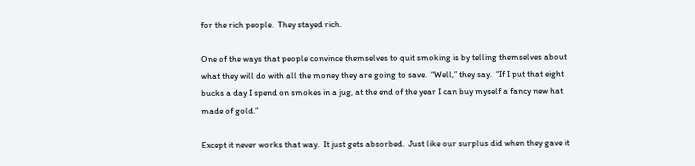for the rich people.  They stayed rich.

One of the ways that people convince themselves to quit smoking is by telling themselves about what they will do with all the money they are going to save.  “Well,” they say.  “If I put that eight bucks a day I spend on smokes in a jug, at the end of the year I can buy myself a fancy new hat made of gold.”

Except it never works that way.  It just gets absorbed.  Just like our surplus did when they gave it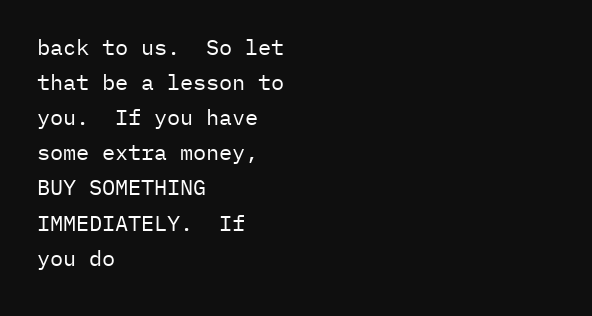back to us.  So let that be a lesson to you.  If you have some extra money, BUY SOMETHING IMMEDIATELY.  If you do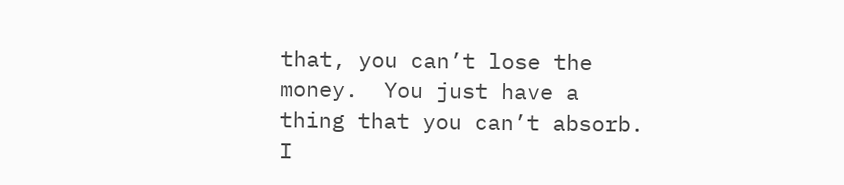that, you can’t lose the money.  You just have a thing that you can’t absorb.  I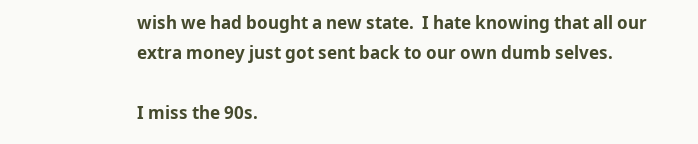wish we had bought a new state.  I hate knowing that all our extra money just got sent back to our own dumb selves.

I miss the 90s.